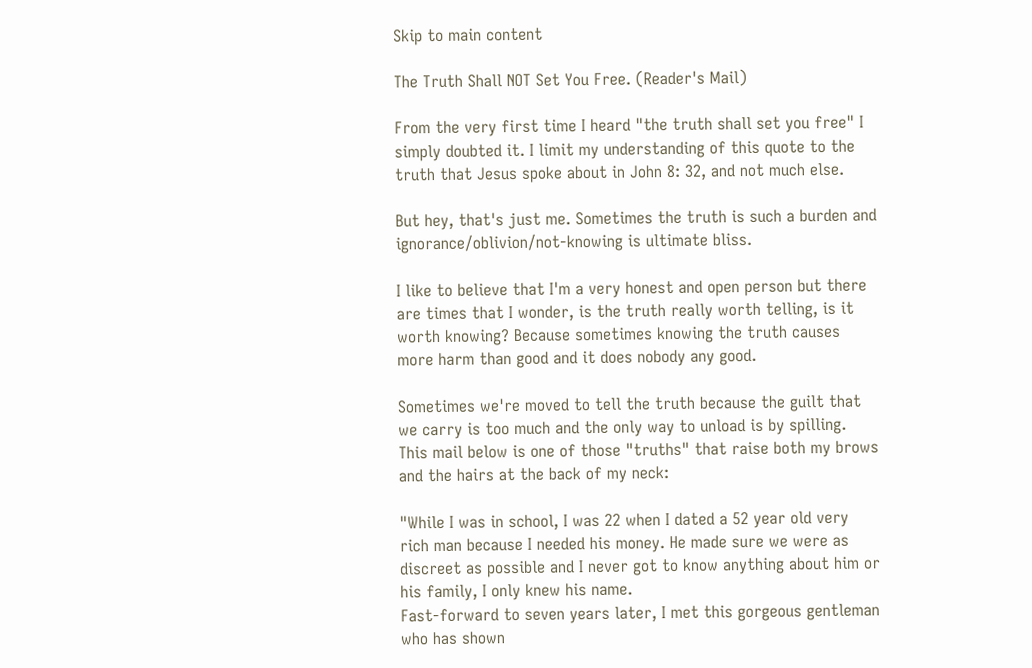Skip to main content

The Truth Shall NOT Set You Free. (Reader's Mail)

From the very first time I heard "the truth shall set you free" I simply doubted it. I limit my understanding of this quote to the truth that Jesus spoke about in John 8: 32, and not much else.

But hey, that's just me. Sometimes the truth is such a burden and ignorance/oblivion/not-knowing is ultimate bliss.

I like to believe that I'm a very honest and open person but there are times that I wonder, is the truth really worth telling, is it worth knowing? Because sometimes knowing the truth causes more harm than good and it does nobody any good.

Sometimes we're moved to tell the truth because the guilt that we carry is too much and the only way to unload is by spilling. This mail below is one of those "truths" that raise both my brows and the hairs at the back of my neck:

"While I was in school, I was 22 when I dated a 52 year old very rich man because I needed his money. He made sure we were as discreet as possible and I never got to know anything about him or his family, I only knew his name.
Fast-forward to seven years later, I met this gorgeous gentleman who has shown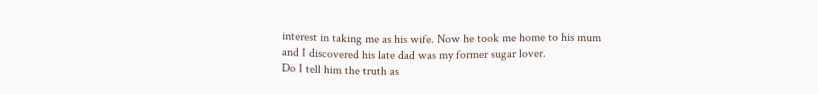interest in taking me as his wife. Now he took me home to his mum and I discovered his late dad was my former sugar lover.
Do I tell him the truth as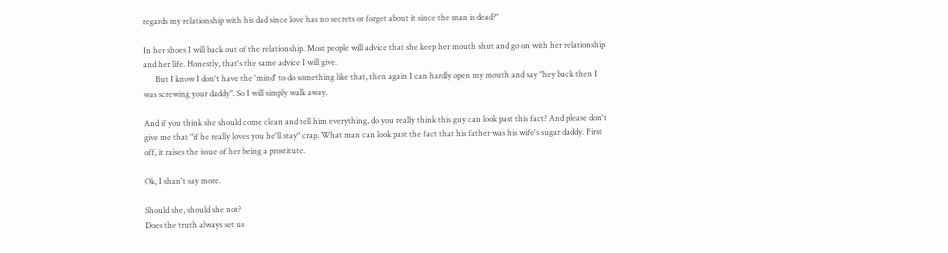regards my relationship with his dad since love has no secrets or forget about it since the man is dead?"

In her shoes I will back out of the relationship. Most people will advice that she keep her mouth shut and go on with her relationship and her life. Honestly, that's the same advice I will give.
      But I know I don't have the 'mind' to do something like that, then again I can hardly open my mouth and say "hey back then I was screwing your daddy". So I will simply walk away.

And if you think she should come clean and tell him everything, do you really think this guy can look past this fact? And please don't give me that "if he really loves you he'll stay" crap. What man can look past the fact that his father was his wife's sugar daddy. First off, it raises the issue of her being a prostitute.

Ok, I shan't say more.

Should she, should she not?
Does the truth always set us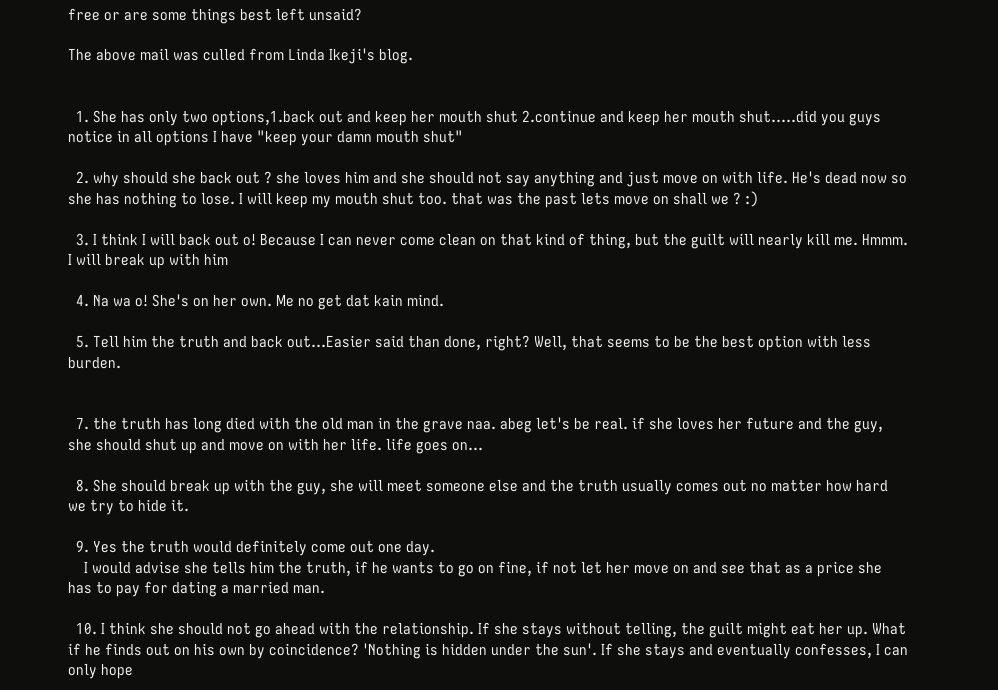free or are some things best left unsaid?

The above mail was culled from Linda Ikeji's blog.


  1. She has only two options,1.back out and keep her mouth shut 2.continue and keep her mouth shut.....did you guys notice in all options I have "keep your damn mouth shut"

  2. why should she back out ? she loves him and she should not say anything and just move on with life. He's dead now so she has nothing to lose. I will keep my mouth shut too. that was the past lets move on shall we ? :)

  3. I think I will back out o! Because I can never come clean on that kind of thing, but the guilt will nearly kill me. Hmmm. I will break up with him

  4. Na wa o! She's on her own. Me no get dat kain mind.

  5. Tell him the truth and back out...Easier said than done, right? Well, that seems to be the best option with less burden.


  7. the truth has long died with the old man in the grave naa. abeg let's be real. if she loves her future and the guy, she should shut up and move on with her life. life goes on...

  8. She should break up with the guy, she will meet someone else and the truth usually comes out no matter how hard we try to hide it.

  9. Yes the truth would definitely come out one day.
    I would advise she tells him the truth, if he wants to go on fine, if not let her move on and see that as a price she has to pay for dating a married man.

  10. I think she should not go ahead with the relationship. If she stays without telling, the guilt might eat her up. What if he finds out on his own by coincidence? 'Nothing is hidden under the sun'. If she stays and eventually confesses, I can only hope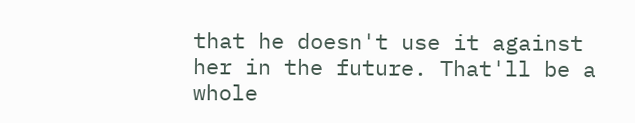that he doesn't use it against her in the future. That'll be a whole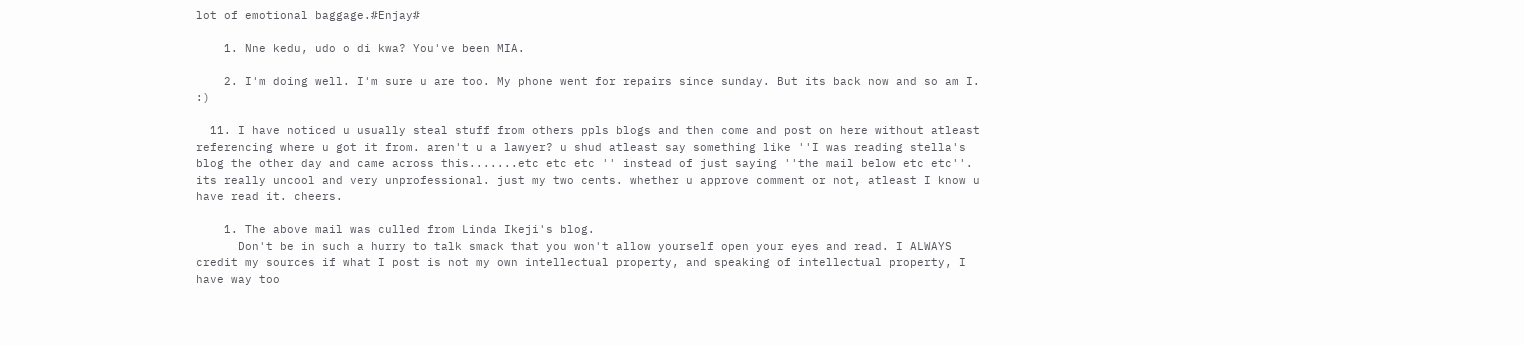lot of emotional baggage.#Enjay#

    1. Nne kedu, udo o di kwa? You've been MIA.

    2. I'm doing well. I'm sure u are too. My phone went for repairs since sunday. But its back now and so am I. :)

  11. I have noticed u usually steal stuff from others ppls blogs and then come and post on here without atleast referencing where u got it from. aren't u a lawyer? u shud atleast say something like ''I was reading stella's blog the other day and came across this.......etc etc etc '' instead of just saying ''the mail below etc etc''. its really uncool and very unprofessional. just my two cents. whether u approve comment or not, atleast I know u have read it. cheers.

    1. The above mail was culled from Linda Ikeji's blog.
      Don't be in such a hurry to talk smack that you won't allow yourself open your eyes and read. I ALWAYS credit my sources if what I post is not my own intellectual property, and speaking of intellectual property, I have way too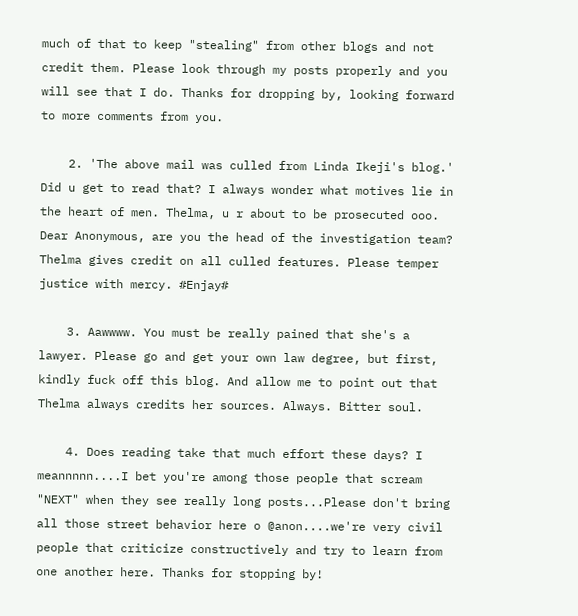much of that to keep "stealing" from other blogs and not credit them. Please look through my posts properly and you will see that I do. Thanks for dropping by, looking forward to more comments from you.

    2. 'The above mail was culled from Linda Ikeji's blog.' Did u get to read that? I always wonder what motives lie in the heart of men. Thelma, u r about to be prosecuted ooo. Dear Anonymous, are you the head of the investigation team? Thelma gives credit on all culled features. Please temper justice with mercy. #Enjay#

    3. Aawwww. You must be really pained that she's a lawyer. Please go and get your own law degree, but first, kindly fuck off this blog. And allow me to point out that Thelma always credits her sources. Always. Bitter soul.

    4. Does reading take that much effort these days? I meannnnn....I bet you're among those people that scream "NEXT" when they see really long posts...Please don't bring all those street behavior here o @anon....we're very civil people that criticize constructively and try to learn from one another here. Thanks for stopping by!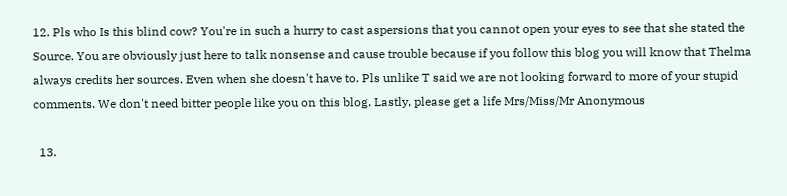12. Pls who Is this blind cow? You're in such a hurry to cast aspersions that you cannot open your eyes to see that she stated the Source. You are obviously just here to talk nonsense and cause trouble because if you follow this blog you will know that Thelma always credits her sources. Even when she doesn't have to. Pls unlike T said we are not looking forward to more of your stupid comments. We don't need bitter people like you on this blog. Lastly, please get a life Mrs/Miss/Mr Anonymous

  13.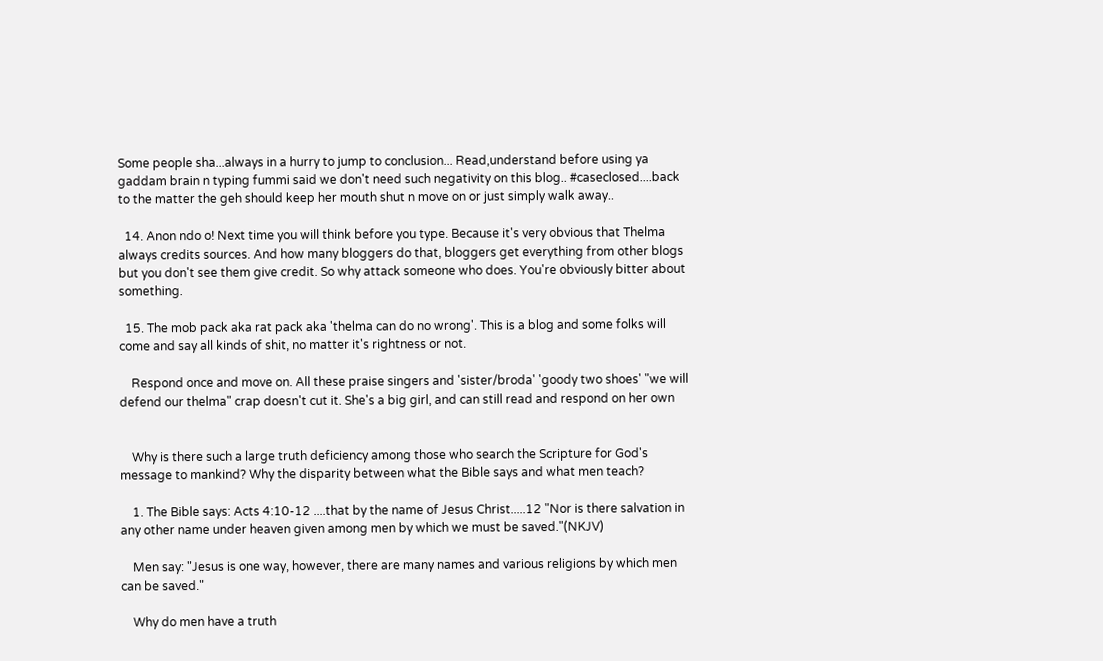Some people sha...always in a hurry to jump to conclusion... Read,understand before using ya gaddam brain n typing fummi said we don't need such negativity on this blog.. #caseclosed....back to the matter the geh should keep her mouth shut n move on or just simply walk away..

  14. Anon ndo o! Next time you will think before you type. Because it's very obvious that Thelma always credits sources. And how many bloggers do that, bloggers get everything from other blogs but you don't see them give credit. So why attack someone who does. You're obviously bitter about something.

  15. The mob pack aka rat pack aka 'thelma can do no wrong'. This is a blog and some folks will come and say all kinds of shit, no matter it's rightness or not.

    Respond once and move on. All these praise singers and 'sister/broda' 'goody two shoes' "we will defend our thelma" crap doesn't cut it. She's a big girl, and can still read and respond on her own


    Why is there such a large truth deficiency among those who search the Scripture for God's message to mankind? Why the disparity between what the Bible says and what men teach?

    1. The Bible says: Acts 4:10-12 ....that by the name of Jesus Christ.....12 "Nor is there salvation in any other name under heaven given among men by which we must be saved."(NKJV)

    Men say: "Jesus is one way, however, there are many names and various religions by which men can be saved."

    Why do men have a truth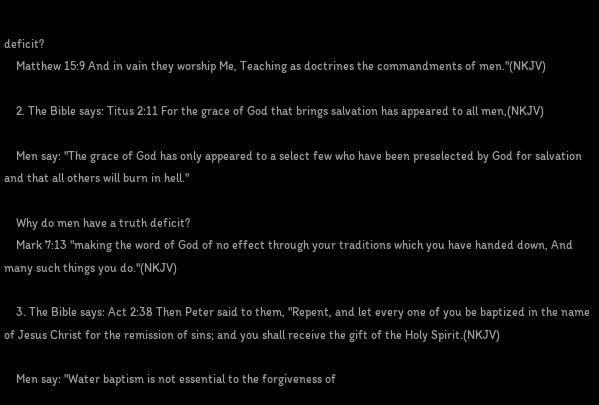deficit?
    Matthew 15:9 And in vain they worship Me, Teaching as doctrines the commandments of men."(NKJV)

    2. The Bible says: Titus 2:11 For the grace of God that brings salvation has appeared to all men,(NKJV)

    Men say: "The grace of God has only appeared to a select few who have been preselected by God for salvation and that all others will burn in hell."

    Why do men have a truth deficit?
    Mark 7:13 "making the word of God of no effect through your traditions which you have handed down, And many such things you do."(NKJV)

    3. The Bible says: Act 2:38 Then Peter said to them, "Repent, and let every one of you be baptized in the name of Jesus Christ for the remission of sins; and you shall receive the gift of the Holy Spirit.(NKJV)

    Men say: "Water baptism is not essential to the forgiveness of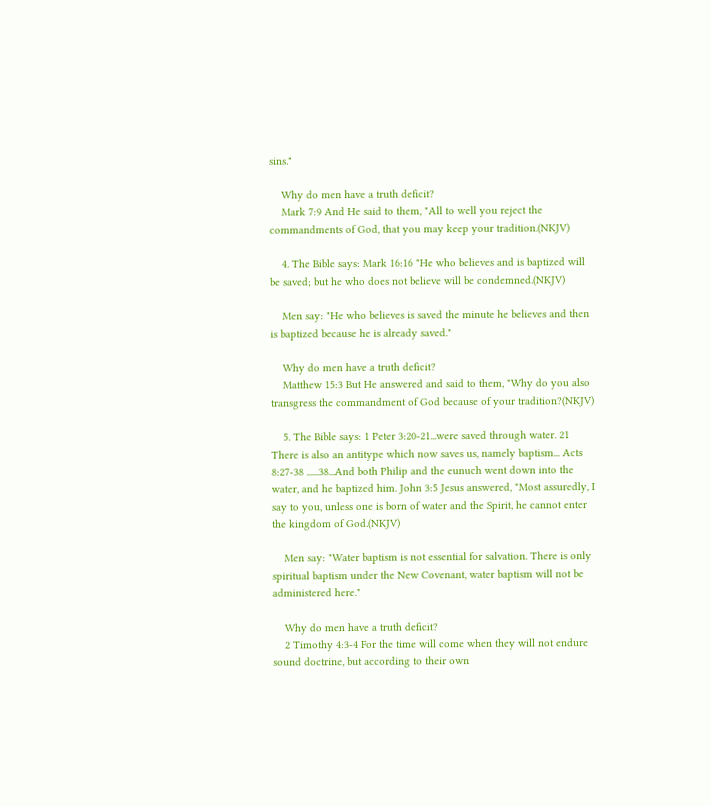sins."

    Why do men have a truth deficit?
    Mark 7:9 And He said to them, "All to well you reject the commandments of God, that you may keep your tradition.(NKJV)

    4. The Bible says: Mark 16:16 "He who believes and is baptized will be saved; but he who does not believe will be condemned.(NKJV)

    Men say: "He who believes is saved the minute he believes and then is baptized because he is already saved."

    Why do men have a truth deficit?
    Matthew 15:3 But He answered and said to them, "Why do you also transgress the commandment of God because of your tradition?(NKJV)

    5. The Bible says: 1 Peter 3:20-21...were saved through water. 21 There is also an antitype which now saves us, namely baptism... Acts 8:27-38 ......38...And both Philip and the eunuch went down into the water, and he baptized him. John 3:5 Jesus answered, "Most assuredly, I say to you, unless one is born of water and the Spirit, he cannot enter the kingdom of God.(NKJV)

    Men say: "Water baptism is not essential for salvation. There is only spiritual baptism under the New Covenant, water baptism will not be administered here."

    Why do men have a truth deficit?
    2 Timothy 4:3-4 For the time will come when they will not endure sound doctrine, but according to their own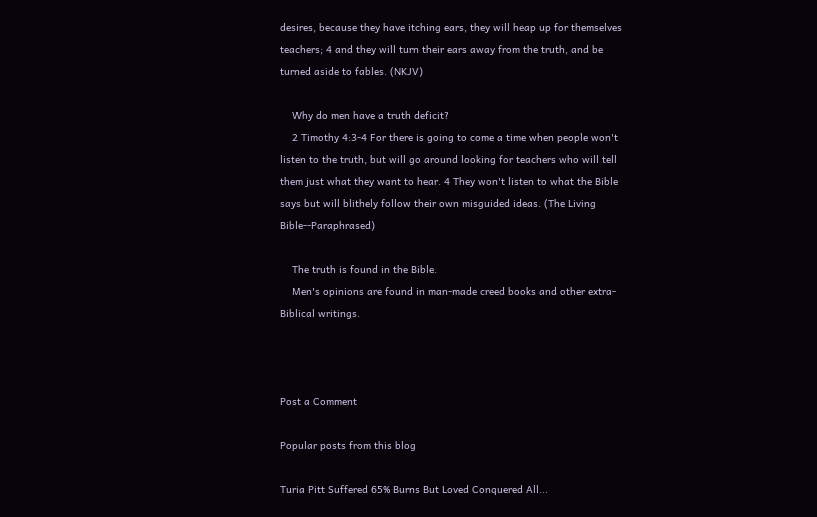desires, because they have itching ears, they will heap up for themselves teachers; 4 and they will turn their ears away from the truth, and be turned aside to fables. (NKJV)

    Why do men have a truth deficit?
    2 Timothy 4:3-4 For there is going to come a time when people won't listen to the truth, but will go around looking for teachers who will tell them just what they want to hear. 4 They won't listen to what the Bible says but will blithely follow their own misguided ideas. (The Living Bible--Paraphrased)

    The truth is found in the Bible.
    Men's opinions are found in man-made creed books and other extra-Biblical writings.



Post a Comment

Popular posts from this blog

Turia Pitt Suffered 65% Burns But Loved Conquered All...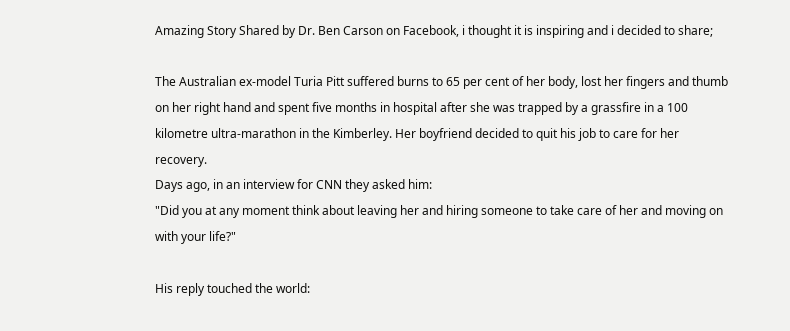Amazing Story Shared by Dr. Ben Carson on Facebook, i thought it is inspiring and i decided to share;

The Australian ex-model Turia Pitt suffered burns to 65 per cent of her body, lost her fingers and thumb on her right hand and spent five months in hospital after she was trapped by a grassfire in a 100 kilometre ultra-marathon in the Kimberley. Her boyfriend decided to quit his job to care for her recovery.
Days ago, in an interview for CNN they asked him:
"Did you at any moment think about leaving her and hiring someone to take care of her and moving on with your life?"

His reply touched the world: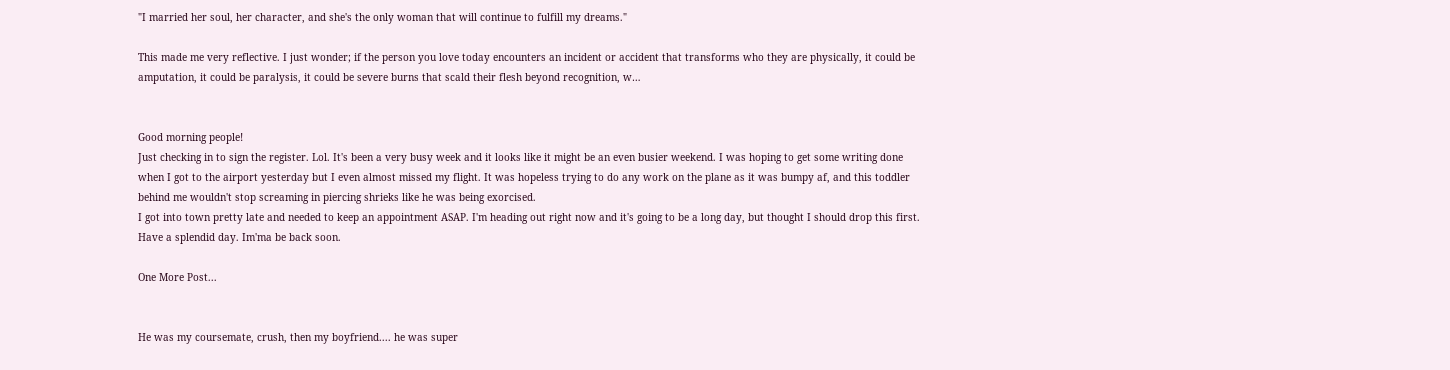"I married her soul, her character, and she's the only woman that will continue to fulfill my dreams."

This made me very reflective. I just wonder; if the person you love today encounters an incident or accident that transforms who they are physically, it could be amputation, it could be paralysis, it could be severe burns that scald their flesh beyond recognition, w…


Good morning people!
Just checking in to sign the register. Lol. It's been a very busy week and it looks like it might be an even busier weekend. I was hoping to get some writing done when I got to the airport yesterday but I even almost missed my flight. It was hopeless trying to do any work on the plane as it was bumpy af, and this toddler behind me wouldn't stop screaming in piercing shrieks like he was being exorcised.
I got into town pretty late and needed to keep an appointment ASAP. I'm heading out right now and it's going to be a long day, but thought I should drop this first.
Have a splendid day. Im'ma be back soon.

One More Post...


He was my coursemate, crush, then my boyfriend.... he was super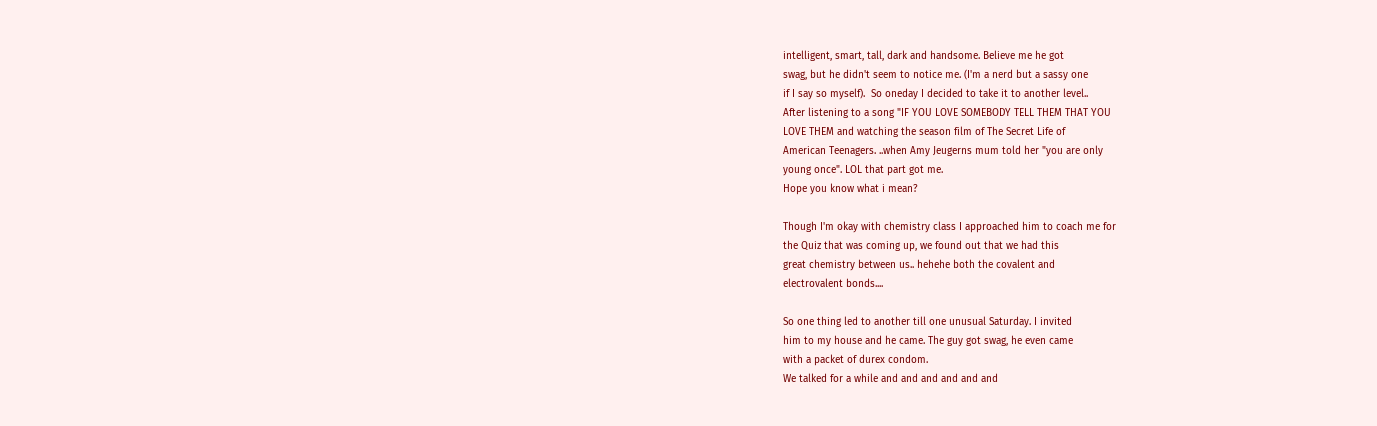intelligent, smart, tall, dark and handsome. Believe me he got
swag, but he didn't seem to notice me. (I'm a nerd but a sassy one
if I say so myself).  So oneday I decided to take it to another level..
After listening to a song "IF YOU LOVE SOMEBODY TELL THEM THAT YOU
LOVE THEM and watching the season film of The Secret Life of
American Teenagers. ..when Amy Jeugerns mum told her "you are only
young once". LOL that part got me.
Hope you know what i mean?

Though I'm okay with chemistry class I approached him to coach me for
the Quiz that was coming up, we found out that we had this
great chemistry between us.. hehehe both the covalent and
electrovalent bonds....

So one thing led to another till one unusual Saturday. I invited
him to my house and he came. The guy got swag, he even came
with a packet of durex condom.
We talked for a while and and and and and and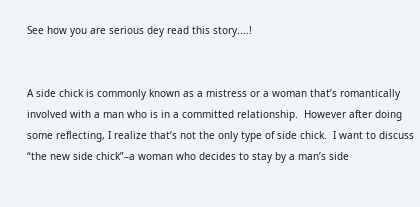See how you are serious dey read this story....!


A side chick is commonly known as a mistress or a woman that’s romantically involved with a man who is in a committed relationship.  However after doing some reflecting, I realize that’s not the only type of side chick.  I want to discuss “the new side chick”–a woman who decides to stay by a man’s side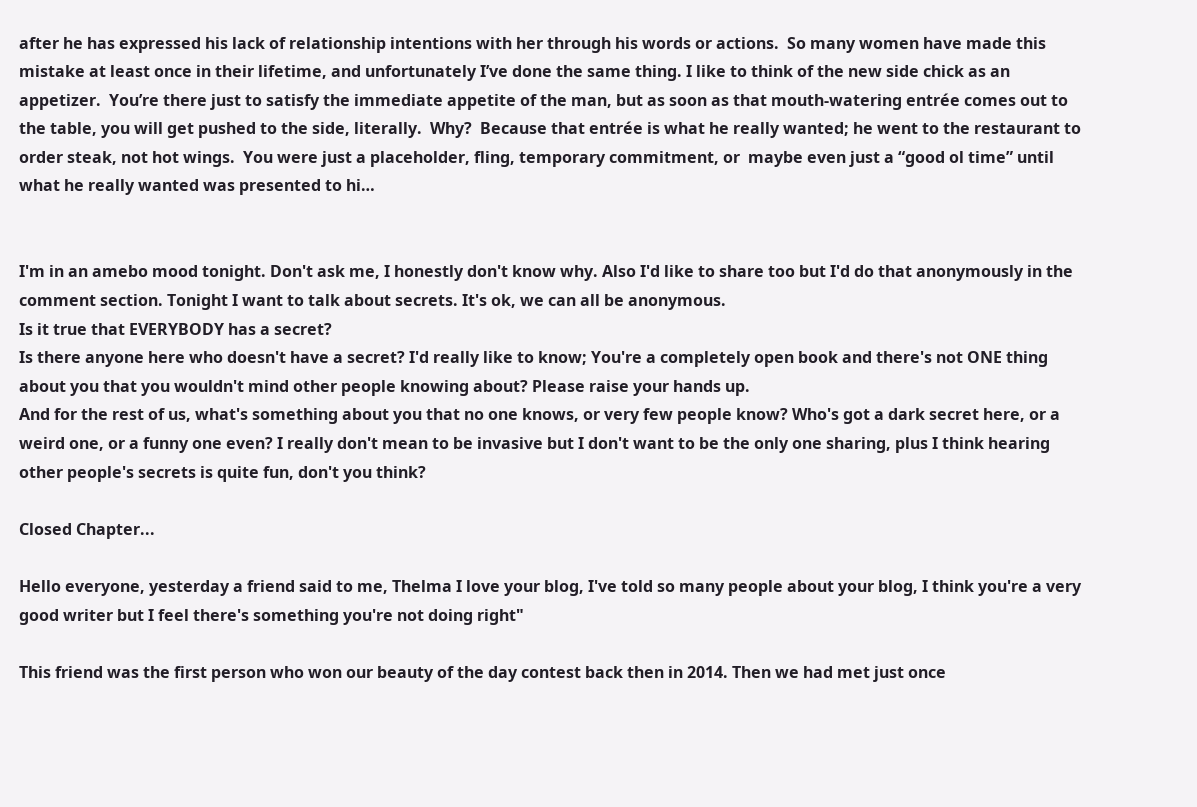after he has expressed his lack of relationship intentions with her through his words or actions.  So many women have made this mistake at least once in their lifetime, and unfortunately I’ve done the same thing. I like to think of the new side chick as an appetizer.  You’re there just to satisfy the immediate appetite of the man, but as soon as that mouth-watering entrée comes out to the table, you will get pushed to the side, literally.  Why?  Because that entrée is what he really wanted; he went to the restaurant to order steak, not hot wings.  You were just a placeholder, fling, temporary commitment, or  maybe even just a “good ol time” until what he really wanted was presented to hi…


I'm in an amebo mood tonight. Don't ask me, I honestly don't know why. Also I'd like to share too but I'd do that anonymously in the comment section. Tonight I want to talk about secrets. It's ok, we can all be anonymous.
Is it true that EVERYBODY has a secret?
Is there anyone here who doesn't have a secret? I'd really like to know; You're a completely open book and there's not ONE thing about you that you wouldn't mind other people knowing about? Please raise your hands up.
And for the rest of us, what's something about you that no one knows, or very few people know? Who's got a dark secret here, or a weird one, or a funny one even? I really don't mean to be invasive but I don't want to be the only one sharing, plus I think hearing other people's secrets is quite fun, don't you think?

Closed Chapter...

Hello everyone, yesterday a friend said to me, Thelma I love your blog, I've told so many people about your blog, I think you're a very good writer but I feel there's something you're not doing right"

This friend was the first person who won our beauty of the day contest back then in 2014. Then we had met just once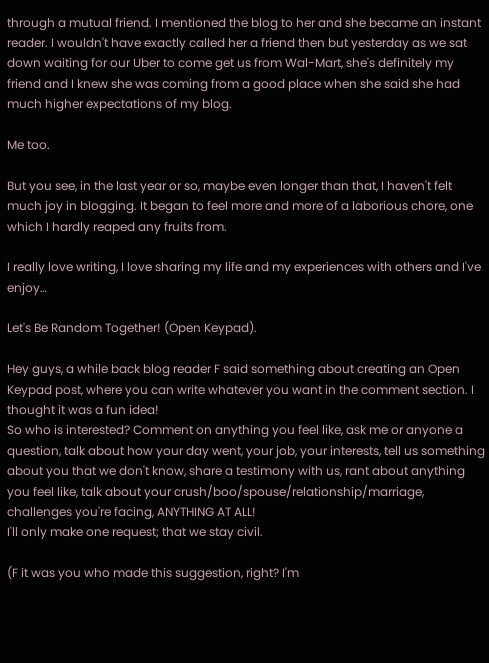through a mutual friend. I mentioned the blog to her and she became an instant reader. I wouldn't have exactly called her a friend then but yesterday as we sat down waiting for our Uber to come get us from Wal-Mart, she's definitely my friend and I knew she was coming from a good place when she said she had much higher expectations of my blog.

Me too.

But you see, in the last year or so, maybe even longer than that, I haven't felt much joy in blogging. It began to feel more and more of a laborious chore, one which I hardly reaped any fruits from.

I really love writing, I love sharing my life and my experiences with others and I've enjoy…

Let's Be Random Together! (Open Keypad).

Hey guys, a while back blog reader F said something about creating an Open Keypad post, where you can write whatever you want in the comment section. I thought it was a fun idea!
So who is interested? Comment on anything you feel like, ask me or anyone a question, talk about how your day went, your job, your interests, tell us something about you that we don't know, share a testimony with us, rant about anything you feel like, talk about your crush/boo/spouse/relationship/marriage, challenges you're facing, ANYTHING AT ALL!
I'll only make one request; that we stay civil.

(F it was you who made this suggestion, right? I'm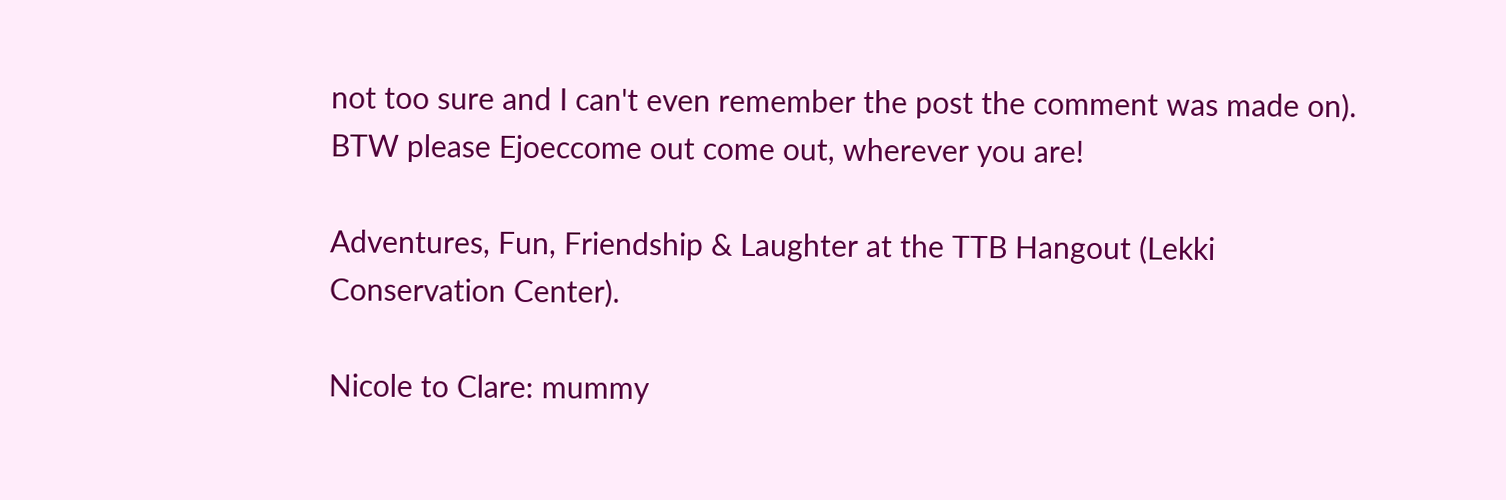not too sure and I can't even remember the post the comment was made on).
BTW please Ejoeccome out come out, wherever you are!

Adventures, Fun, Friendship & Laughter at the TTB Hangout (Lekki Conservation Center).

Nicole to Clare: mummy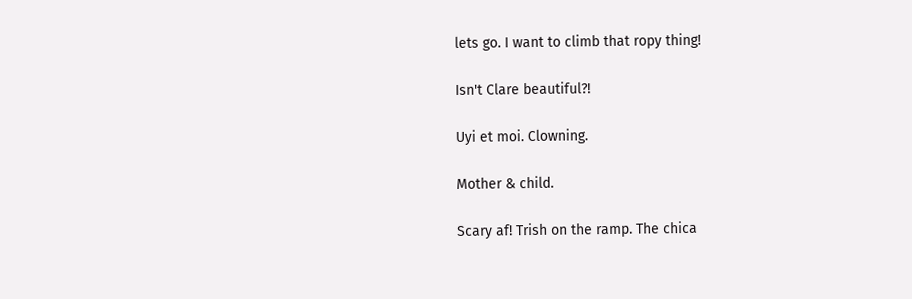lets go. I want to climb that ropy thing!

Isn't Clare beautiful?!

Uyi et moi. Clowning.

Mother & child.

Scary af! Trish on the ramp. The chica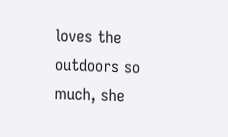loves the outdoors so much, she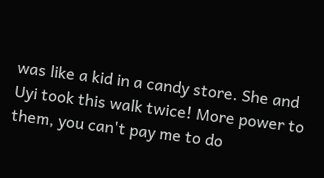was like a kid in a candy store. She and Uyi took this walk twice! More power to them, you can't pay me to do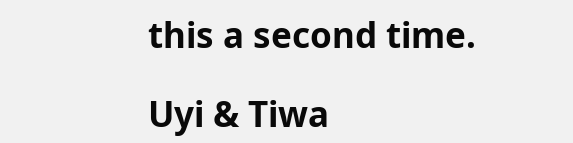this a second time.

Uyi & Tiwa